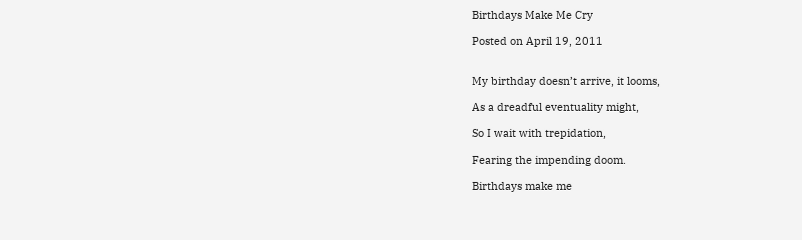Birthdays Make Me Cry

Posted on April 19, 2011


My birthday doesn’t arrive, it looms,

As a dreadful eventuality might,

So I wait with trepidation,

Fearing the impending doom.

Birthdays make me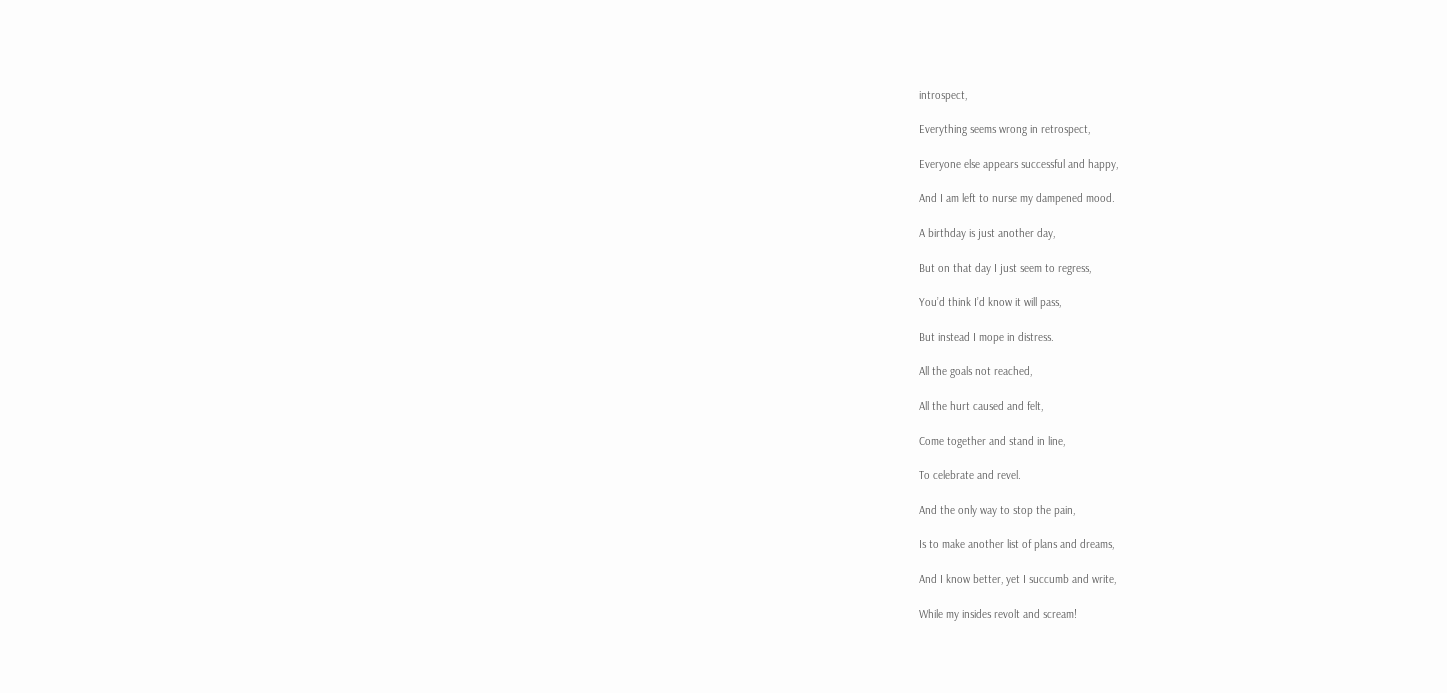introspect,

Everything seems wrong in retrospect,

Everyone else appears successful and happy,

And I am left to nurse my dampened mood.

A birthday is just another day,

But on that day I just seem to regress,

You’d think I’d know it will pass,

But instead I mope in distress.

All the goals not reached,

All the hurt caused and felt,

Come together and stand in line,

To celebrate and revel.

And the only way to stop the pain,

Is to make another list of plans and dreams,

And I know better, yet I succumb and write,

While my insides revolt and scream!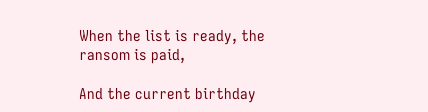When the list is ready, the ransom is paid,

And the current birthday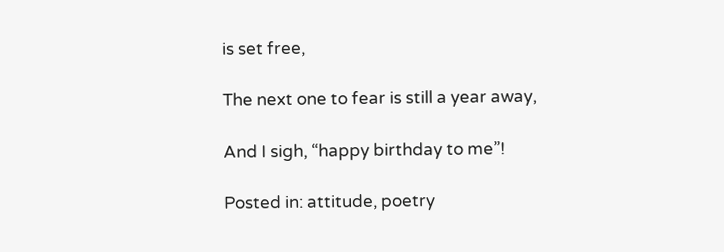is set free,

The next one to fear is still a year away,

And I sigh, “happy birthday to me”!

Posted in: attitude, poetry